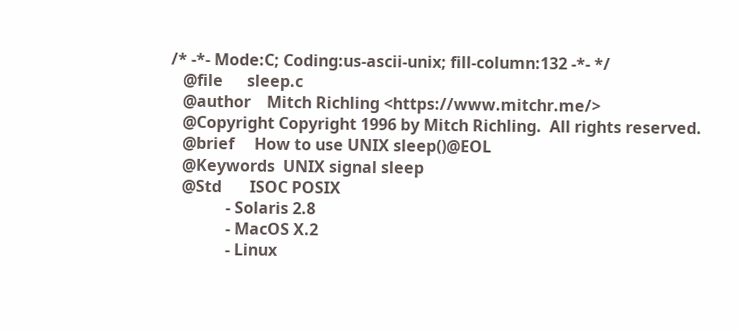/* -*- Mode:C; Coding:us-ascii-unix; fill-column:132 -*- */
   @file      sleep.c
   @author    Mitch Richling <https://www.mitchr.me/>
   @Copyright Copyright 1996 by Mitch Richling.  All rights reserved.
   @brief     How to use UNIX sleep()@EOL
   @Keywords  UNIX signal sleep
   @Std       ISOC POSIX
              - Solaris 2.8
              - MacOS X.2
              - Linux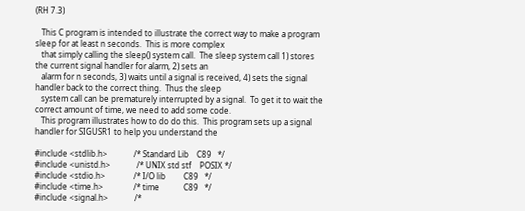(RH 7.3)

   This C program is intended to illustrate the correct way to make a program sleep for at least n seconds.  This is more complex
   that simply calling the sleep() system call.  The sleep system call 1) stores the current signal handler for alarm, 2) sets an
   alarm for n seconds, 3) waits until a signal is received, 4) sets the signal handler back to the correct thing.  Thus the sleep
   system call can be prematurely interrupted by a signal.  To get it to wait the correct amount of time, we need to add some code.
   This program illustrates how to do do this.  This program sets up a signal handler for SIGUSR1 to help you understand the

#include <stdlib.h>             /* Standard Lib    C89   */
#include <unistd.h>             /* UNIX std stf    POSIX */
#include <stdio.h>              /* I/O lib         C89   */
#include <time.h>               /* time            C89   */
#include <signal.h>             /*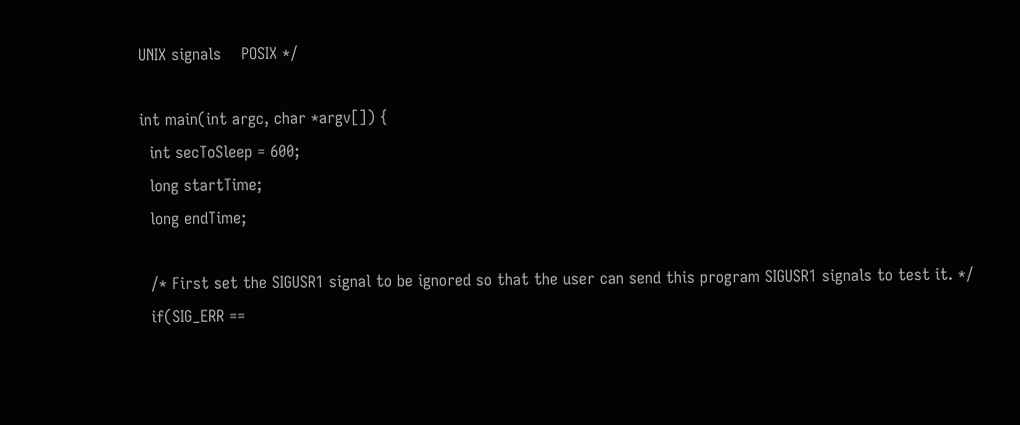UNIX signals    POSIX */

int main(int argc, char *argv[]) {
  int secToSleep = 600;
  long startTime;
  long endTime;

  /* First set the SIGUSR1 signal to be ignored so that the user can send this program SIGUSR1 signals to test it. */
  if(SIG_ERR ==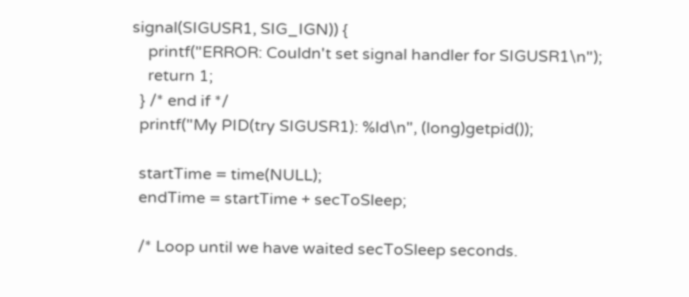signal(SIGUSR1, SIG_IGN)) {
    printf("ERROR: Couldn't set signal handler for SIGUSR1\n");
    return 1;
  } /* end if */
  printf("My PID(try SIGUSR1): %ld\n", (long)getpid());

  startTime = time(NULL);
  endTime = startTime + secToSleep;

  /* Loop until we have waited secToSleep seconds.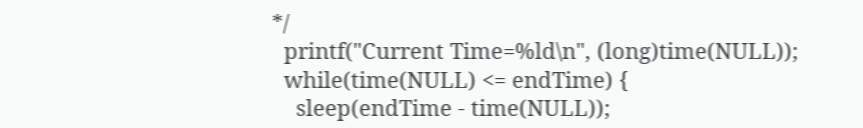*/
  printf("Current Time=%ld\n", (long)time(NULL));
  while(time(NULL) <= endTime) {
    sleep(endTime - time(NULL));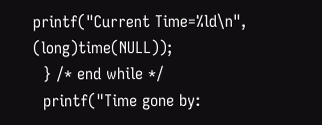printf("Current Time=%ld\n", (long)time(NULL));
  } /* end while */
  printf("Time gone by: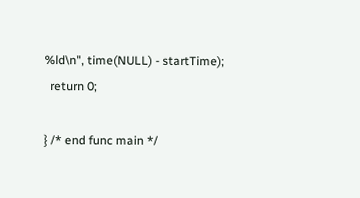%ld\n", time(NULL) - startTime);
  return 0;

} /* end func main */